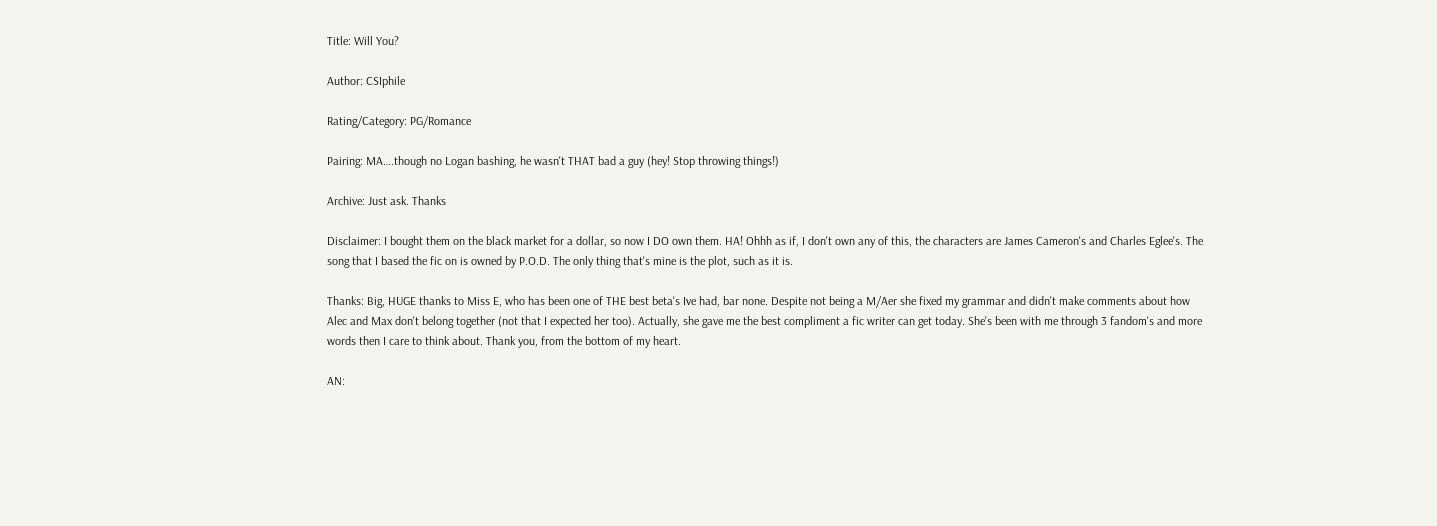Title: Will You?

Author: CSIphile

Rating/Category: PG/Romance

Pairing: MA….though no Logan bashing, he wasn't THAT bad a guy (hey! Stop throwing things!)

Archive: Just ask. Thanks

Disclaimer: I bought them on the black market for a dollar, so now I DO own them. HA! Ohhh as if, I don't own any of this, the characters are James Cameron's and Charles Eglee's. The song that I based the fic on is owned by P.O.D. The only thing that's mine is the plot, such as it is.

Thanks: Big, HUGE thanks to Miss E, who has been one of THE best beta's Ive had, bar none. Despite not being a M/Aer she fixed my grammar and didn't make comments about how Alec and Max don't belong together (not that I expected her too). Actually, she gave me the best compliment a fic writer can get today. She's been with me through 3 fandom's and more words then I care to think about. Thank you, from the bottom of my heart.

AN: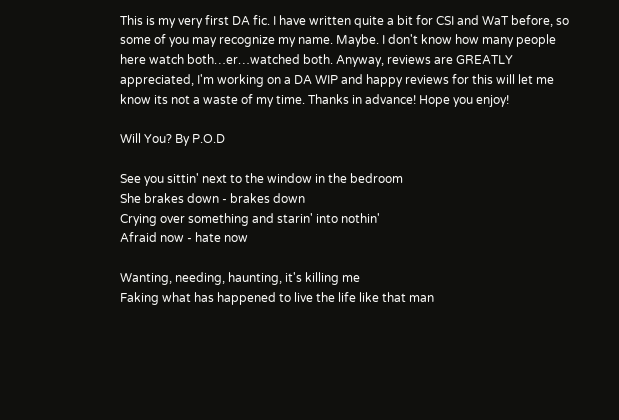This is my very first DA fic. I have written quite a bit for CSI and WaT before, so some of you may recognize my name. Maybe. I don't know how many people here watch both…er…watched both. Anyway, reviews are GREATLY appreciated, I'm working on a DA WIP and happy reviews for this will let me know its not a waste of my time. Thanks in advance! Hope you enjoy!

Will You? By P.O.D

See you sittin' next to the window in the bedroom
She brakes down - brakes down
Crying over something and starin' into nothin'
Afraid now - hate now

Wanting, needing, haunting, it's killing me
Faking what has happened to live the life like that man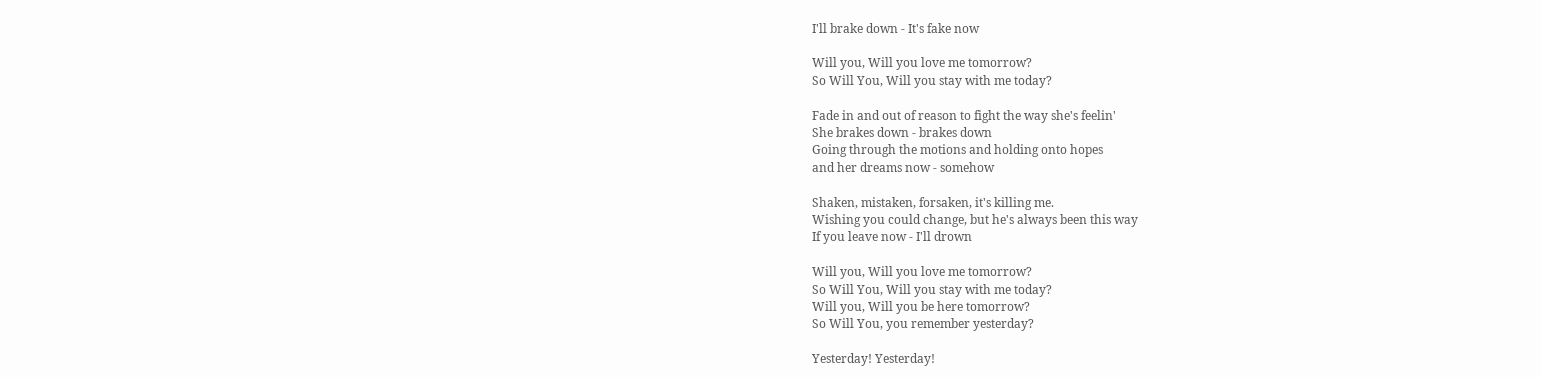I'll brake down - It's fake now

Will you, Will you love me tomorrow?
So Will You, Will you stay with me today?

Fade in and out of reason to fight the way she's feelin'
She brakes down - brakes down
Going through the motions and holding onto hopes
and her dreams now - somehow

Shaken, mistaken, forsaken, it's killing me.
Wishing you could change, but he's always been this way
If you leave now - I'll drown

Will you, Will you love me tomorrow?
So Will You, Will you stay with me today?
Will you, Will you be here tomorrow?
So Will You, you remember yesterday?

Yesterday! Yesterday!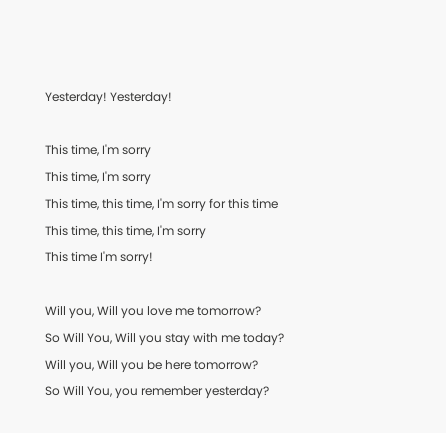Yesterday! Yesterday!

This time, I'm sorry
This time, I'm sorry
This time, this time, I'm sorry for this time
This time, this time, I'm sorry
This time I'm sorry!

Will you, Will you love me tomorrow?
So Will You, Will you stay with me today?
Will you, Will you be here tomorrow?
So Will You, you remember yesterday?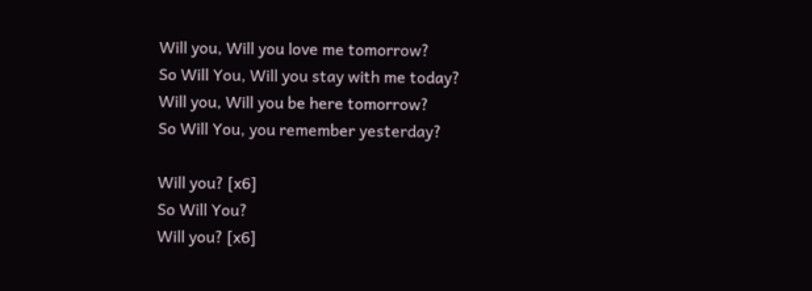Will you, Will you love me tomorrow?
So Will You, Will you stay with me today?
Will you, Will you be here tomorrow?
So Will You, you remember yesterday?

Will you? [x6]
So Will You?
Will you? [x6]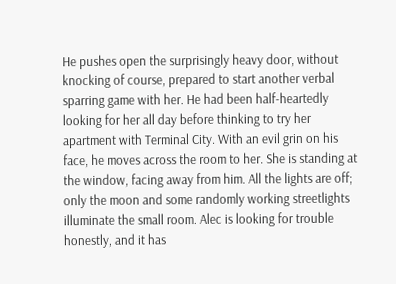He pushes open the surprisingly heavy door, without knocking of course, prepared to start another verbal sparring game with her. He had been half-heartedly looking for her all day before thinking to try her apartment with Terminal City. With an evil grin on his face, he moves across the room to her. She is standing at the window, facing away from him. All the lights are off; only the moon and some randomly working streetlights illuminate the small room. Alec is looking for trouble honestly, and it has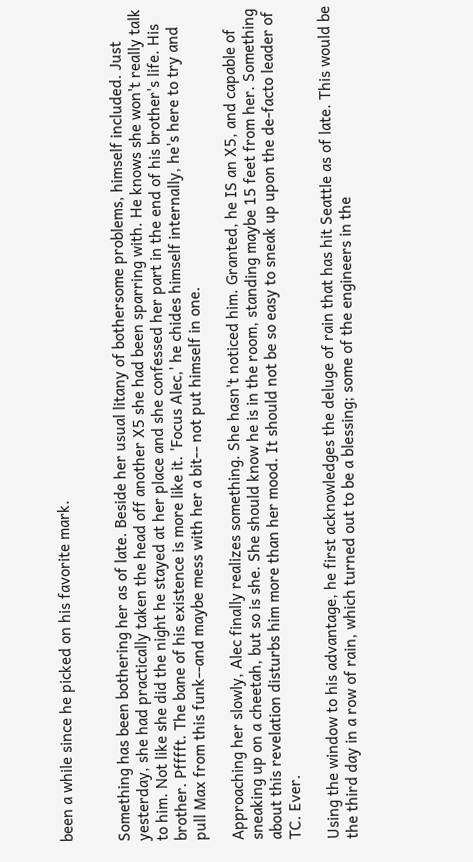been a while since he picked on his favorite mark.


Something has been bothering her as of late. Beside her usual litany of bothersome problems, himself included. Just yesterday, she had practically taken the head off another X5 she had been sparring with. He knows she won't really talk to him. Not like she did the night he stayed at her place and she confessed her part in the end of his brother's life. His brother. Pfffft. The bane of his existence is more like it. 'Focus Alec,' he chides himself internally, he's here to try and pull Max from this funk--and maybe mess with her a bit-- not put himself in one.

Approaching her slowly, Alec finally realizes something. She hasn't noticed him. Granted, he IS an X5, and capable of sneaking up on a cheetah, but so is she. She should know he is in the room, standing maybe 15 feet from her. Something about this revelation disturbs him more than her mood. It should not be so easy to sneak up upon the de-facto leader of TC. Ever.

Using the window to his advantage, he first acknowledges the deluge of rain that has hit Seattle as of late. This would be the third day in a row of rain, which turned out to be a blessing; some of the engineers in the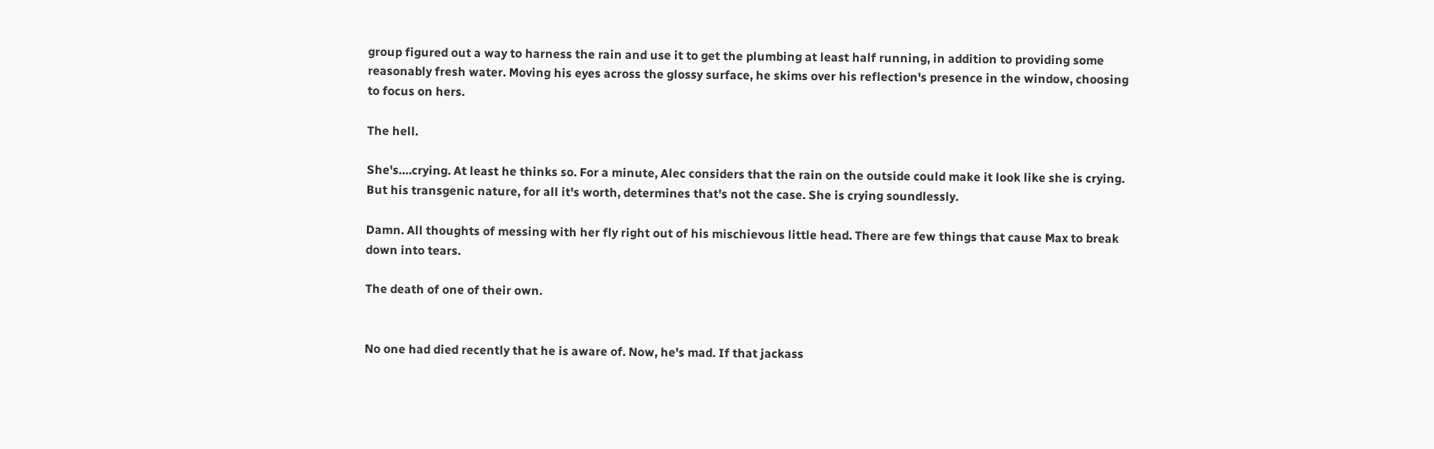group figured out a way to harness the rain and use it to get the plumbing at least half running, in addition to providing some reasonably fresh water. Moving his eyes across the glossy surface, he skims over his reflection's presence in the window, choosing to focus on hers.

The hell.

She's….crying. At least he thinks so. For a minute, Alec considers that the rain on the outside could make it look like she is crying. But his transgenic nature, for all it's worth, determines that's not the case. She is crying soundlessly.

Damn. All thoughts of messing with her fly right out of his mischievous little head. There are few things that cause Max to break down into tears.

The death of one of their own.


No one had died recently that he is aware of. Now, he's mad. If that jackass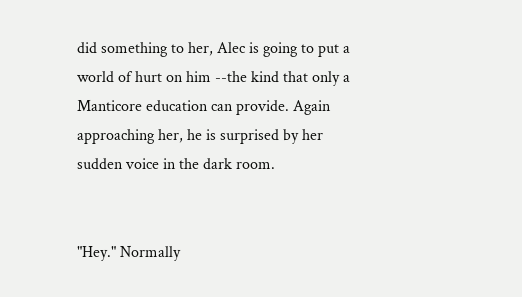did something to her, Alec is going to put a world of hurt on him --the kind that only a Manticore education can provide. Again approaching her, he is surprised by her sudden voice in the dark room.


"Hey." Normally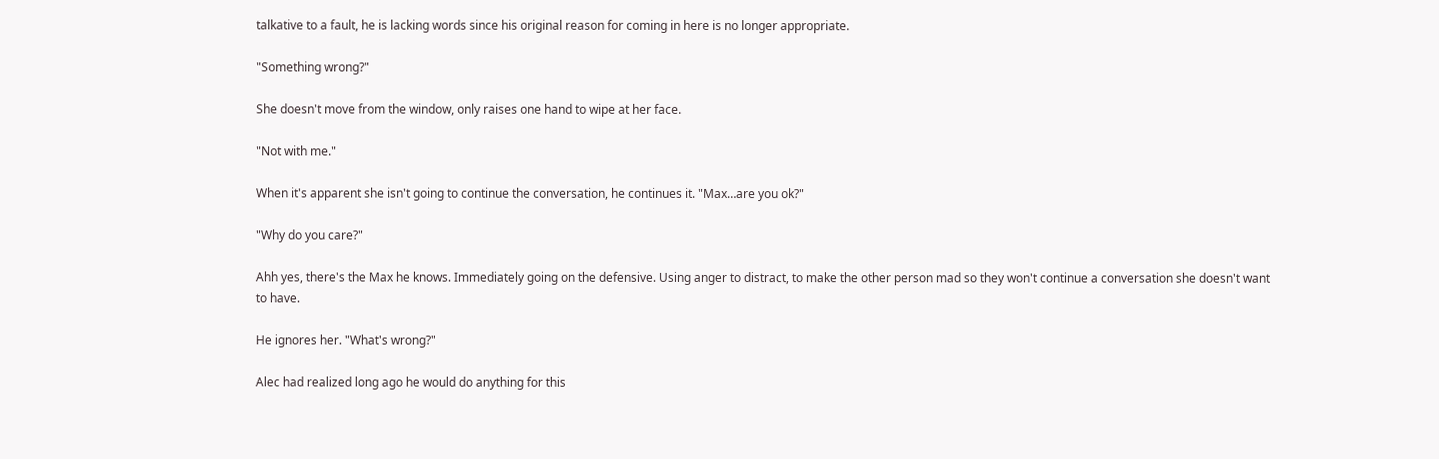talkative to a fault, he is lacking words since his original reason for coming in here is no longer appropriate.

"Something wrong?"

She doesn't move from the window, only raises one hand to wipe at her face.

"Not with me."

When it's apparent she isn't going to continue the conversation, he continues it. "Max…are you ok?"

"Why do you care?"

Ahh yes, there's the Max he knows. Immediately going on the defensive. Using anger to distract, to make the other person mad so they won't continue a conversation she doesn't want to have.

He ignores her. "What's wrong?"

Alec had realized long ago he would do anything for this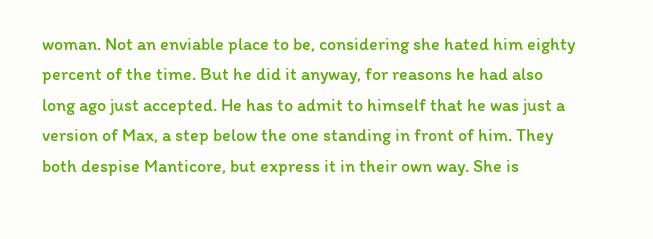woman. Not an enviable place to be, considering she hated him eighty percent of the time. But he did it anyway, for reasons he had also long ago just accepted. He has to admit to himself that he was just a version of Max, a step below the one standing in front of him. They both despise Manticore, but express it in their own way. She is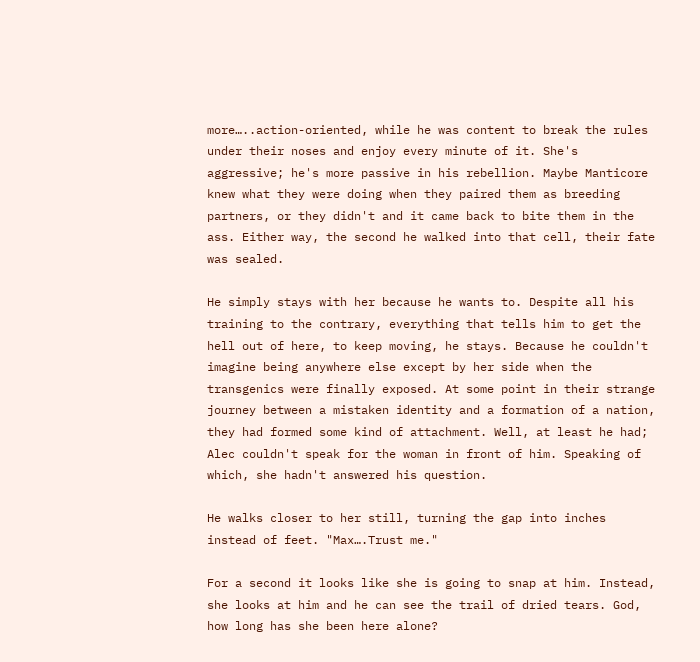more…..action-oriented, while he was content to break the rules under their noses and enjoy every minute of it. She's aggressive; he's more passive in his rebellion. Maybe Manticore knew what they were doing when they paired them as breeding partners, or they didn't and it came back to bite them in the ass. Either way, the second he walked into that cell, their fate was sealed.

He simply stays with her because he wants to. Despite all his training to the contrary, everything that tells him to get the hell out of here, to keep moving, he stays. Because he couldn't imagine being anywhere else except by her side when the transgenics were finally exposed. At some point in their strange journey between a mistaken identity and a formation of a nation, they had formed some kind of attachment. Well, at least he had; Alec couldn't speak for the woman in front of him. Speaking of which, she hadn't answered his question.

He walks closer to her still, turning the gap into inches instead of feet. "Max….Trust me."

For a second it looks like she is going to snap at him. Instead, she looks at him and he can see the trail of dried tears. God, how long has she been here alone?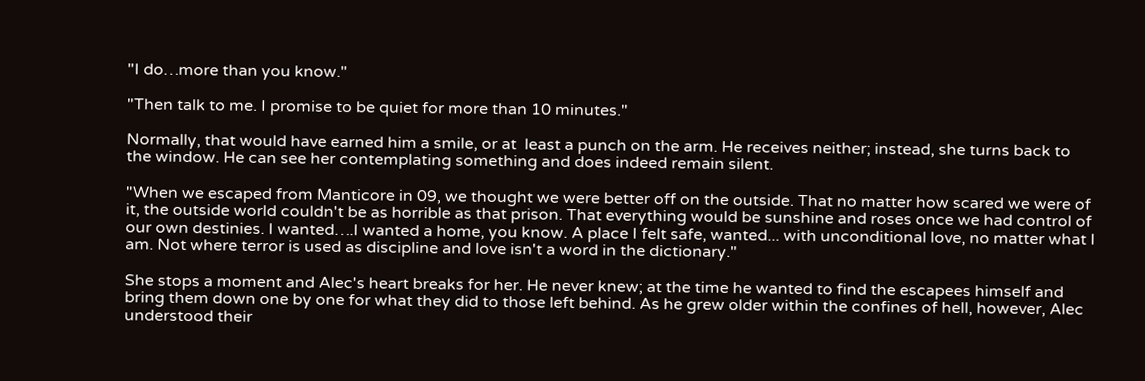"I do…more than you know."

"Then talk to me. I promise to be quiet for more than 10 minutes."

Normally, that would have earned him a smile, or at  least a punch on the arm. He receives neither; instead, she turns back to the window. He can see her contemplating something and does indeed remain silent.

"When we escaped from Manticore in 09, we thought we were better off on the outside. That no matter how scared we were of it, the outside world couldn't be as horrible as that prison. That everything would be sunshine and roses once we had control of our own destinies. I wanted….I wanted a home, you know. A place I felt safe, wanted... with unconditional love, no matter what I am. Not where terror is used as discipline and love isn't a word in the dictionary."

She stops a moment and Alec's heart breaks for her. He never knew; at the time he wanted to find the escapees himself and bring them down one by one for what they did to those left behind. As he grew older within the confines of hell, however, Alec understood their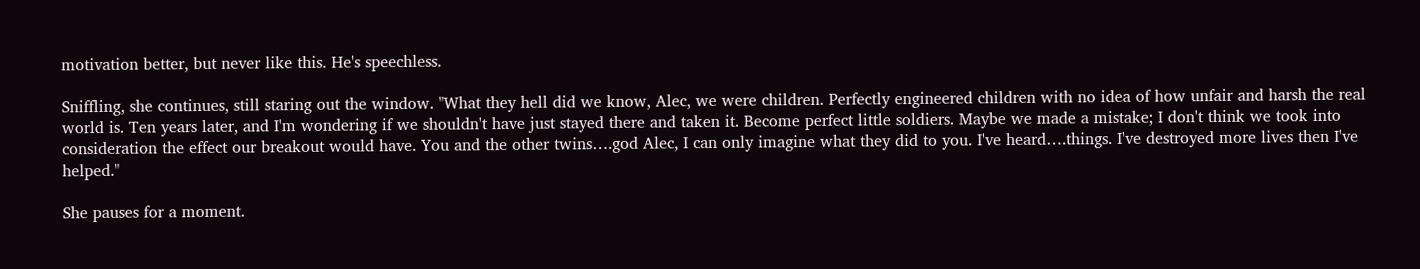motivation better, but never like this. He's speechless.

Sniffling, she continues, still staring out the window. "What they hell did we know, Alec, we were children. Perfectly engineered children with no idea of how unfair and harsh the real world is. Ten years later, and I'm wondering if we shouldn't have just stayed there and taken it. Become perfect little soldiers. Maybe we made a mistake; I don't think we took into consideration the effect our breakout would have. You and the other twins….god Alec, I can only imagine what they did to you. I've heard….things. I've destroyed more lives then I've helped."

She pauses for a moment.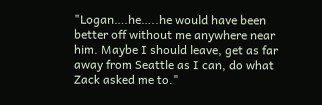"Logan….he…..he would have been better off without me anywhere near him. Maybe I should leave, get as far away from Seattle as I can, do what Zack asked me to."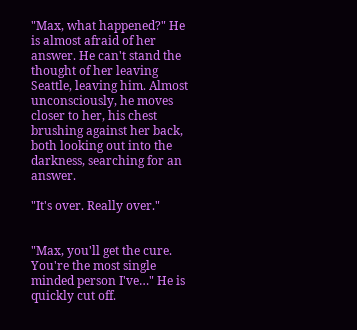"Max, what happened?" He is almost afraid of her answer. He can't stand the thought of her leaving Seattle, leaving him. Almost unconsciously, he moves closer to her, his chest brushing against her back, both looking out into the darkness, searching for an answer.

"It's over. Really over."


"Max, you'll get the cure. You're the most single minded person I've…" He is quickly cut off.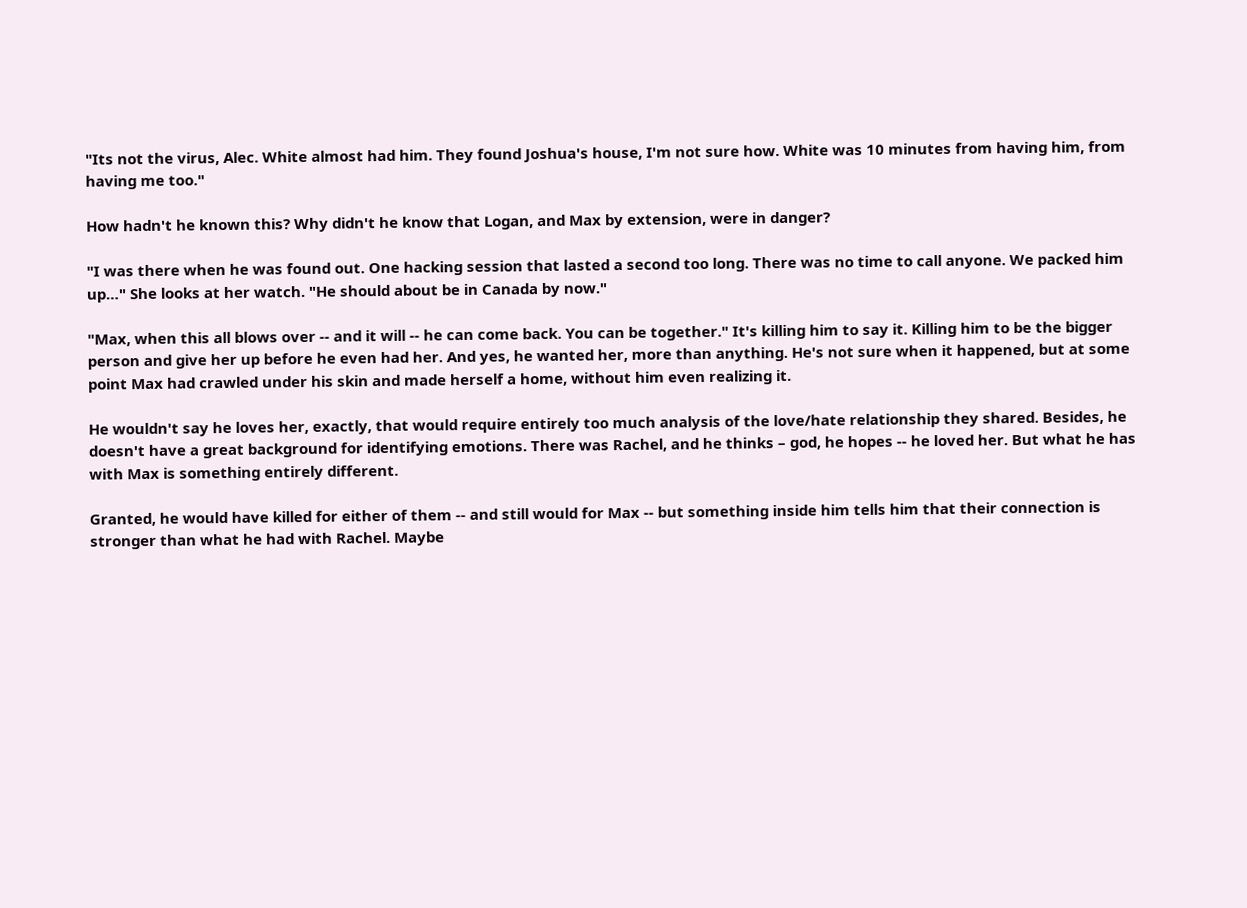"Its not the virus, Alec. White almost had him. They found Joshua's house, I'm not sure how. White was 10 minutes from having him, from having me too."

How hadn't he known this? Why didn't he know that Logan, and Max by extension, were in danger?

"I was there when he was found out. One hacking session that lasted a second too long. There was no time to call anyone. We packed him up…" She looks at her watch. "He should about be in Canada by now."

"Max, when this all blows over -- and it will -- he can come back. You can be together." It's killing him to say it. Killing him to be the bigger person and give her up before he even had her. And yes, he wanted her, more than anything. He's not sure when it happened, but at some point Max had crawled under his skin and made herself a home, without him even realizing it.

He wouldn't say he loves her, exactly, that would require entirely too much analysis of the love/hate relationship they shared. Besides, he doesn't have a great background for identifying emotions. There was Rachel, and he thinks – god, he hopes -- he loved her. But what he has with Max is something entirely different.

Granted, he would have killed for either of them -- and still would for Max -- but something inside him tells him that their connection is stronger than what he had with Rachel. Maybe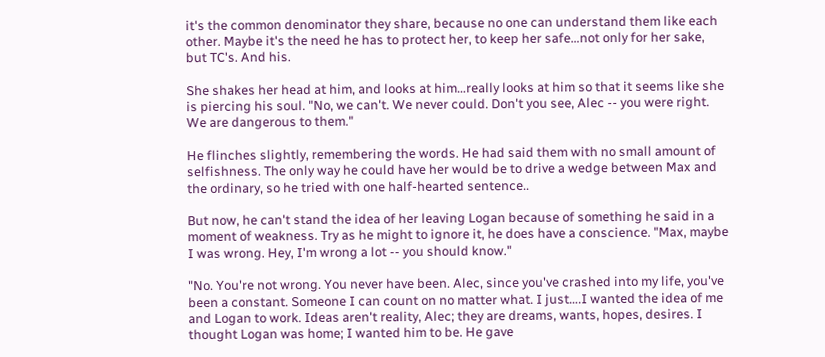it's the common denominator they share, because no one can understand them like each other. Maybe it's the need he has to protect her, to keep her safe…not only for her sake, but TC's. And his.

She shakes her head at him, and looks at him…really looks at him so that it seems like she is piercing his soul. "No, we can't. We never could. Don't you see, Alec -- you were right. We are dangerous to them."

He flinches slightly, remembering the words. He had said them with no small amount of selfishness. The only way he could have her would be to drive a wedge between Max and the ordinary, so he tried with one half-hearted sentence..

But now, he can't stand the idea of her leaving Logan because of something he said in a moment of weakness. Try as he might to ignore it, he does have a conscience. "Max, maybe I was wrong. Hey, I'm wrong a lot -- you should know."

"No. You're not wrong. You never have been. Alec, since you've crashed into my life, you've been a constant. Someone I can count on no matter what. I just….I wanted the idea of me and Logan to work. Ideas aren't reality, Alec; they are dreams, wants, hopes, desires. I thought Logan was home; I wanted him to be. He gave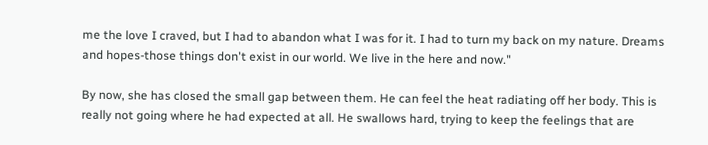me the love I craved, but I had to abandon what I was for it. I had to turn my back on my nature. Dreams and hopes-those things don't exist in our world. We live in the here and now."

By now, she has closed the small gap between them. He can feel the heat radiating off her body. This is really not going where he had expected at all. He swallows hard, trying to keep the feelings that are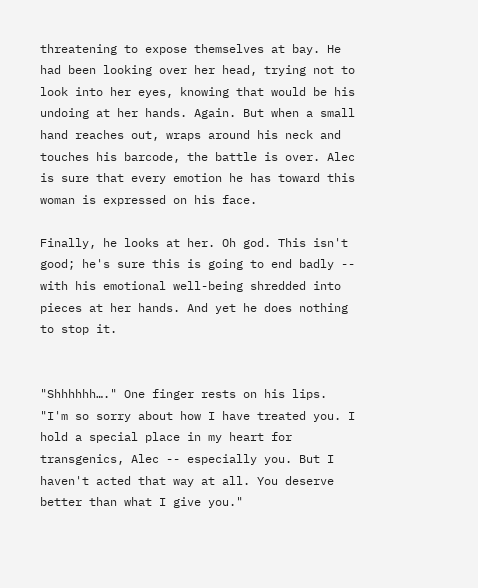threatening to expose themselves at bay. He had been looking over her head, trying not to look into her eyes, knowing that would be his undoing at her hands. Again. But when a small hand reaches out, wraps around his neck and touches his barcode, the battle is over. Alec is sure that every emotion he has toward this woman is expressed on his face.

Finally, he looks at her. Oh god. This isn't good; he's sure this is going to end badly -- with his emotional well-being shredded into pieces at her hands. And yet he does nothing to stop it.


"Shhhhhh…." One finger rests on his lips. "I'm so sorry about how I have treated you. I hold a special place in my heart for transgenics, Alec -- especially you. But I haven't acted that way at all. You deserve better than what I give you."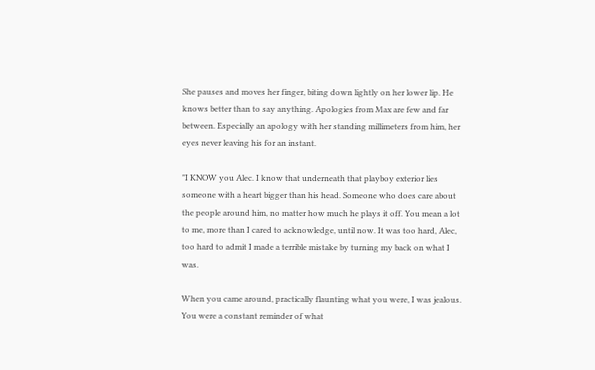She pauses and moves her finger, biting down lightly on her lower lip. He knows better than to say anything. Apologies from Max are few and far between. Especially an apology with her standing millimeters from him, her eyes never leaving his for an instant.

"I KNOW you Alec. I know that underneath that playboy exterior lies someone with a heart bigger than his head. Someone who does care about the people around him, no matter how much he plays it off. You mean a lot to me, more than I cared to acknowledge, until now. It was too hard, Alec, too hard to admit I made a terrible mistake by turning my back on what I was.

When you came around, practically flaunting what you were, I was jealous. You were a constant reminder of what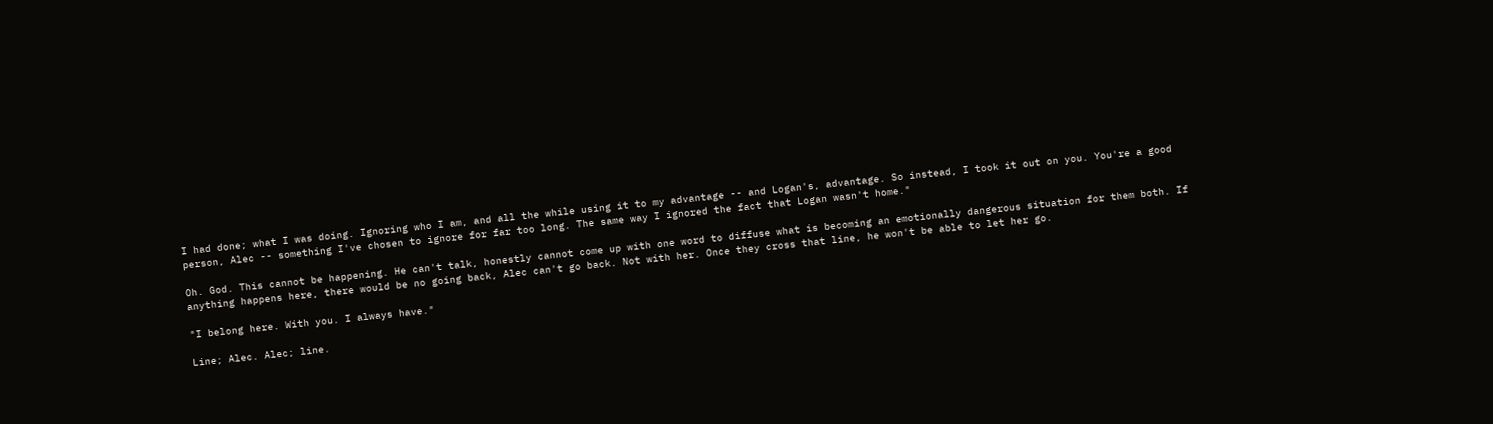I had done; what I was doing. Ignoring who I am, and all the while using it to my advantage -- and Logan's, advantage. So instead, I took it out on you. You're a good person, Alec -- something I've chosen to ignore for far too long. The same way I ignored the fact that Logan wasn't home."

Oh. God. This cannot be happening. He can't talk, honestly cannot come up with one word to diffuse what is becoming an emotionally dangerous situation for them both. If anything happens here, there would be no going back, Alec can't go back. Not with her. Once they cross that line, he won't be able to let her go.

"I belong here. With you. I always have."

Line; Alec. Alec; line.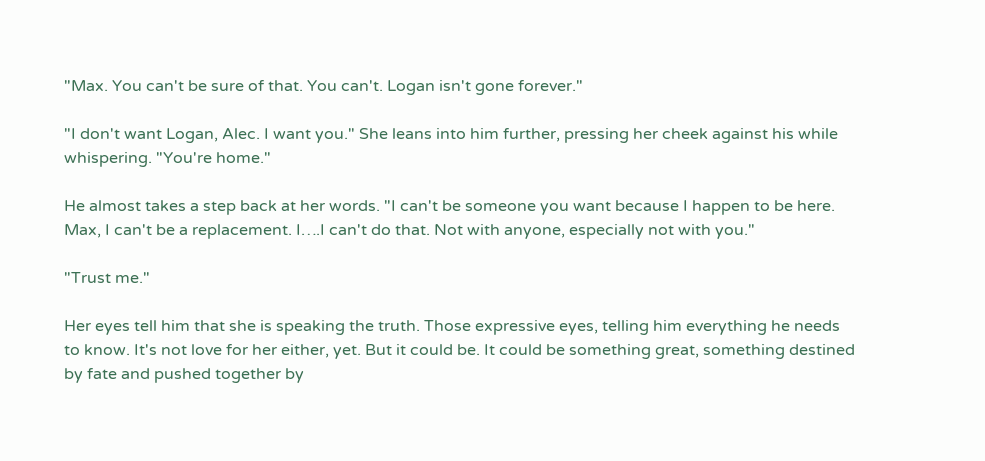"Max. You can't be sure of that. You can't. Logan isn't gone forever."

"I don't want Logan, Alec. I want you." She leans into him further, pressing her cheek against his while whispering. "You're home."

He almost takes a step back at her words. "I can't be someone you want because I happen to be here. Max, I can't be a replacement. I….I can't do that. Not with anyone, especially not with you."

"Trust me."

Her eyes tell him that she is speaking the truth. Those expressive eyes, telling him everything he needs to know. It's not love for her either, yet. But it could be. It could be something great, something destined by fate and pushed together by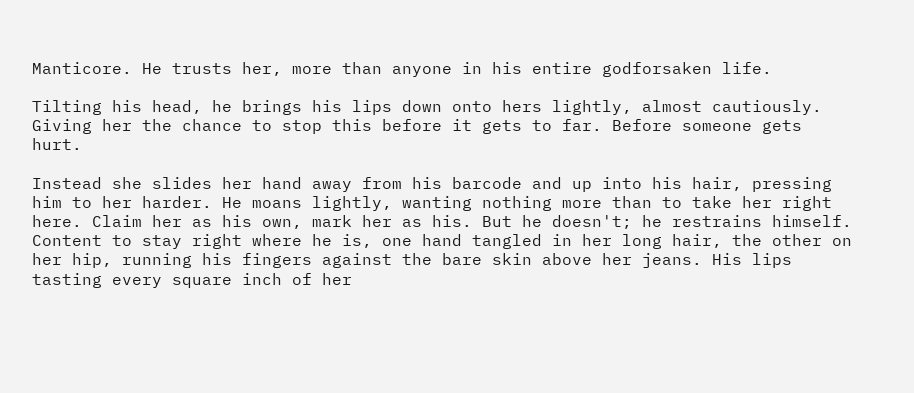Manticore. He trusts her, more than anyone in his entire godforsaken life.

Tilting his head, he brings his lips down onto hers lightly, almost cautiously. Giving her the chance to stop this before it gets to far. Before someone gets hurt.

Instead she slides her hand away from his barcode and up into his hair, pressing him to her harder. He moans lightly, wanting nothing more than to take her right here. Claim her as his own, mark her as his. But he doesn't; he restrains himself. Content to stay right where he is, one hand tangled in her long hair, the other on her hip, running his fingers against the bare skin above her jeans. His lips tasting every square inch of her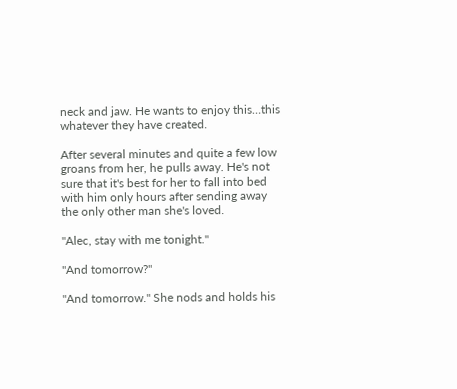neck and jaw. He wants to enjoy this…this whatever they have created.

After several minutes and quite a few low groans from her, he pulls away. He's not sure that it's best for her to fall into bed with him only hours after sending away the only other man she's loved.

"Alec, stay with me tonight."

"And tomorrow?"

"And tomorrow." She nods and holds his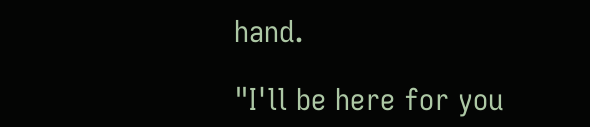hand.

"I'll be here for you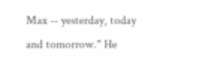Max -- yesterday, today and tomorrow." He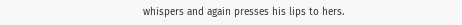whispers and again presses his lips to hers.